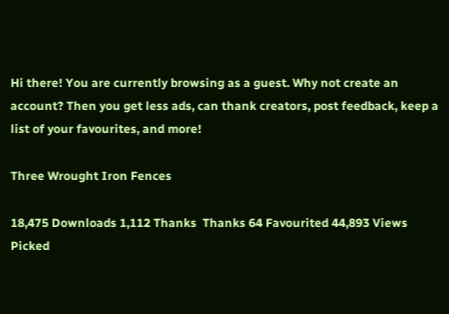Hi there! You are currently browsing as a guest. Why not create an account? Then you get less ads, can thank creators, post feedback, keep a list of your favourites, and more!

Three Wrought Iron Fences

18,475 Downloads 1,112 Thanks  Thanks 64 Favourited 44,893 Views
Picked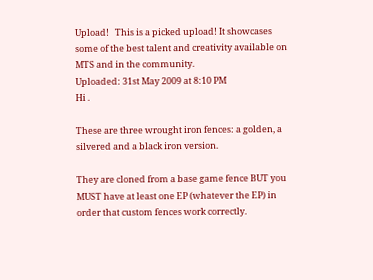Upload!   This is a picked upload! It showcases some of the best talent and creativity available on MTS and in the community.
Uploaded: 31st May 2009 at 8:10 PM
Hi .

These are three wrought iron fences: a golden, a silvered and a black iron version.

They are cloned from a base game fence BUT you MUST have at least one EP (whatever the EP) in order that custom fences work correctly.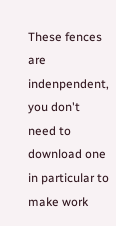These fences are indenpendent, you don't need to download one in particular to make work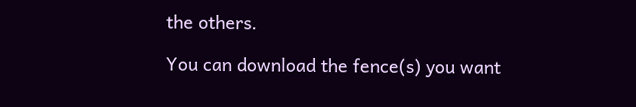the others.

You can download the fence(s) you want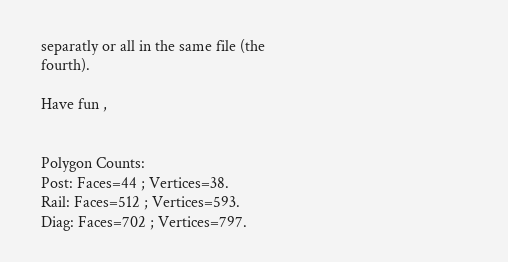separatly or all in the same file (the fourth).

Have fun ,


Polygon Counts:
Post: Faces=44 ; Vertices=38.
Rail: Faces=512 ; Vertices=593.
Diag: Faces=702 ; Vertices=797.